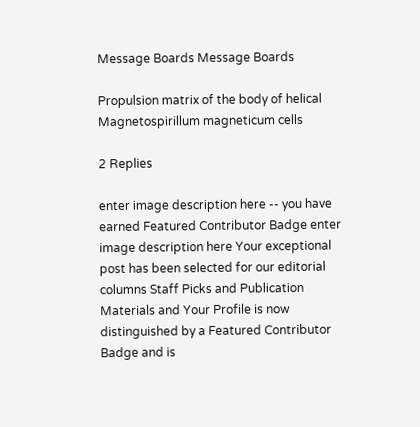Message Boards Message Boards

Propulsion matrix of the body of helical Magnetospirillum magneticum cells

2 Replies

enter image description here -- you have earned Featured Contributor Badge enter image description here Your exceptional post has been selected for our editorial columns Staff Picks and Publication Materials and Your Profile is now distinguished by a Featured Contributor Badge and is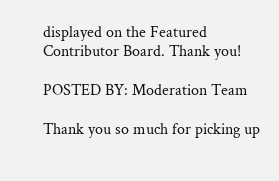displayed on the Featured Contributor Board. Thank you!

POSTED BY: Moderation Team

Thank you so much for picking up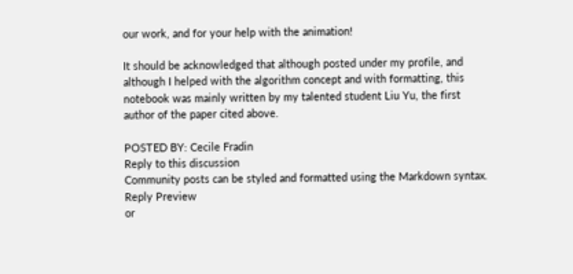our work, and for your help with the animation!

It should be acknowledged that although posted under my profile, and although I helped with the algorithm concept and with formatting, this notebook was mainly written by my talented student Liu Yu, the first author of the paper cited above.

POSTED BY: Cecile Fradin
Reply to this discussion
Community posts can be styled and formatted using the Markdown syntax.
Reply Preview
or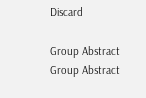Discard

Group Abstract Group Abstract